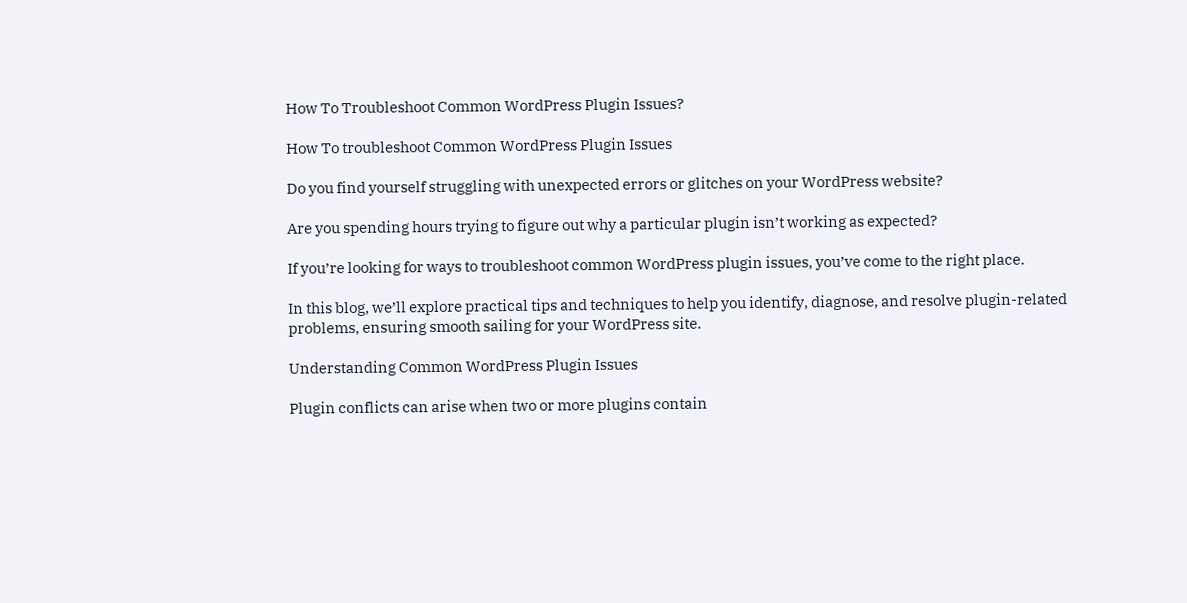How To Troubleshoot Common WordPress Plugin Issues?

How To troubleshoot Common WordPress Plugin Issues

Do you find yourself struggling with unexpected errors or glitches on your WordPress website?

Are you spending hours trying to figure out why a particular plugin isn’t working as expected?

If you’re looking for ways to troubleshoot common WordPress plugin issues, you’ve come to the right place.

In this blog, we’ll explore practical tips and techniques to help you identify, diagnose, and resolve plugin-related problems, ensuring smooth sailing for your WordPress site.

Understanding Common WordPress Plugin Issues

Plugin conflicts can arise when two or more plugins contain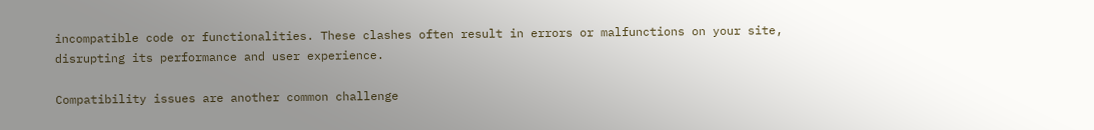incompatible code or functionalities. These clashes often result in errors or malfunctions on your site, disrupting its performance and user experience.

Compatibility issues are another common challenge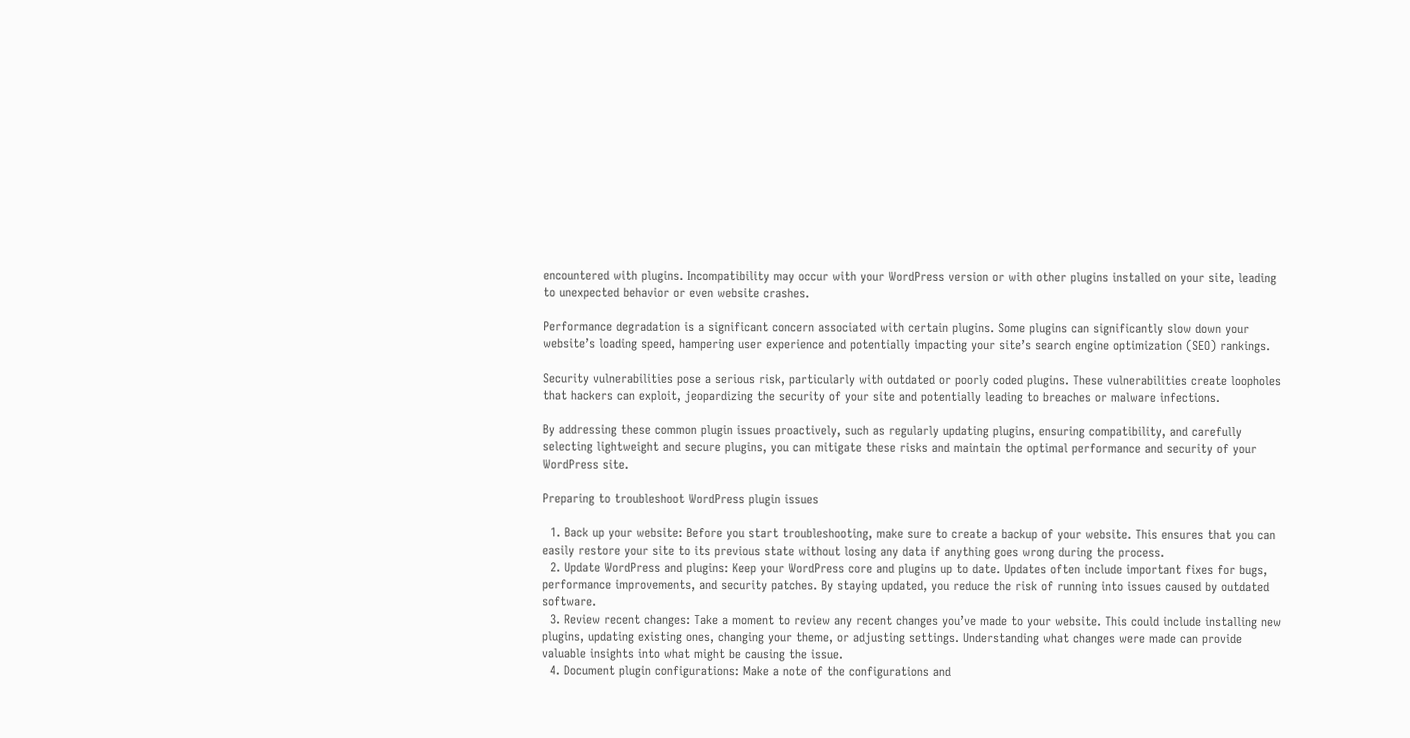encountered with plugins. Incompatibility may occur with your WordPress version or with other plugins installed on your site, leading to unexpected behavior or even website crashes.

Performance degradation is a significant concern associated with certain plugins. Some plugins can significantly slow down your website’s loading speed, hampering user experience and potentially impacting your site’s search engine optimization (SEO) rankings.

Security vulnerabilities pose a serious risk, particularly with outdated or poorly coded plugins. These vulnerabilities create loopholes that hackers can exploit, jeopardizing the security of your site and potentially leading to breaches or malware infections.

By addressing these common plugin issues proactively, such as regularly updating plugins, ensuring compatibility, and carefully selecting lightweight and secure plugins, you can mitigate these risks and maintain the optimal performance and security of your WordPress site.

Preparing to troubleshoot WordPress plugin issues

  1. Back up your website: Before you start troubleshooting, make sure to create a backup of your website. This ensures that you can easily restore your site to its previous state without losing any data if anything goes wrong during the process.
  2. Update WordPress and plugins: Keep your WordPress core and plugins up to date. Updates often include important fixes for bugs, performance improvements, and security patches. By staying updated, you reduce the risk of running into issues caused by outdated software.
  3. Review recent changes: Take a moment to review any recent changes you’ve made to your website. This could include installing new plugins, updating existing ones, changing your theme, or adjusting settings. Understanding what changes were made can provide valuable insights into what might be causing the issue.
  4. Document plugin configurations: Make a note of the configurations and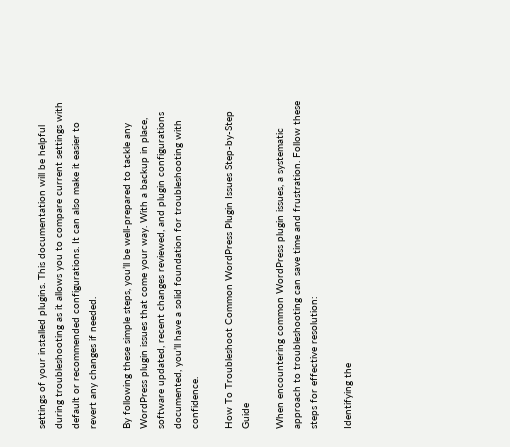settings of your installed plugins. This documentation will be helpful during troubleshooting as it allows you to compare current settings with default or recommended configurations. It can also make it easier to revert any changes if needed.

By following these simple steps, you’ll be well-prepared to tackle any WordPress plugin issues that come your way. With a backup in place, software updated, recent changes reviewed, and plugin configurations documented, you’ll have a solid foundation for troubleshooting with confidence.

How To Troubleshoot Common WordPress Plugin Issues Step-by-Step Guide

When encountering common WordPress plugin issues, a systematic approach to troubleshooting can save time and frustration. Follow these steps for effective resolution:

Identifying the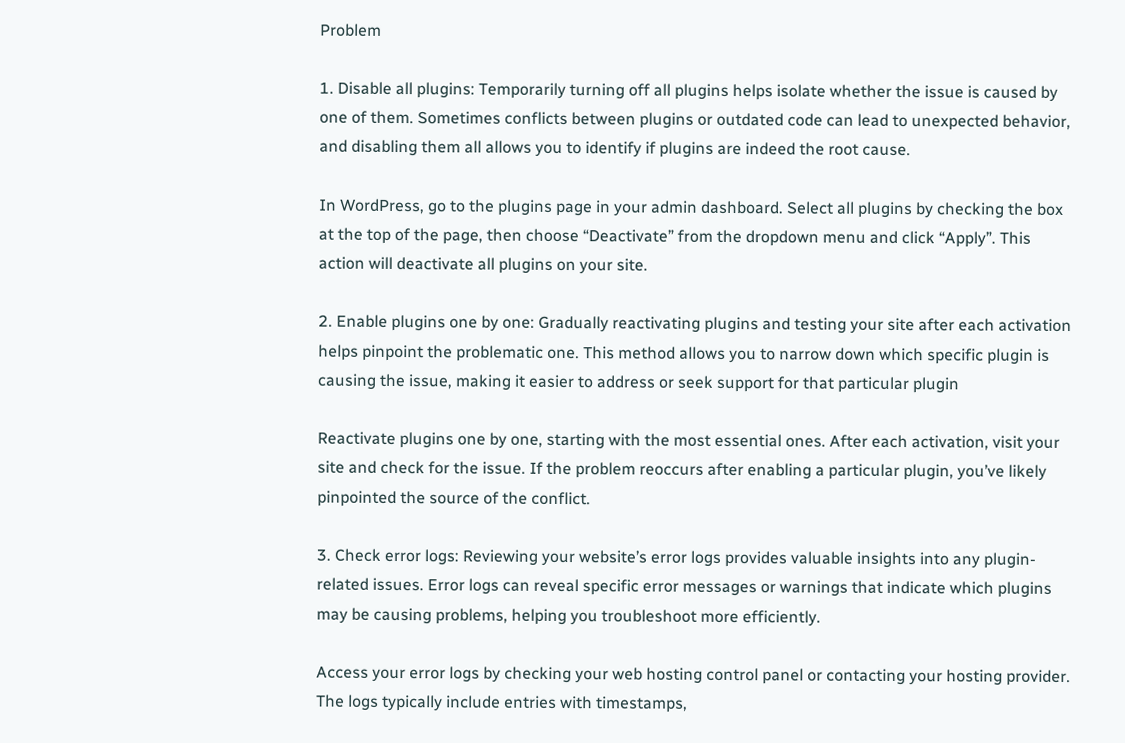Problem

1. Disable all plugins: Temporarily turning off all plugins helps isolate whether the issue is caused by one of them. Sometimes conflicts between plugins or outdated code can lead to unexpected behavior, and disabling them all allows you to identify if plugins are indeed the root cause.

In WordPress, go to the plugins page in your admin dashboard. Select all plugins by checking the box at the top of the page, then choose “Deactivate” from the dropdown menu and click “Apply”. This action will deactivate all plugins on your site.

2. Enable plugins one by one: Gradually reactivating plugins and testing your site after each activation helps pinpoint the problematic one. This method allows you to narrow down which specific plugin is causing the issue, making it easier to address or seek support for that particular plugin

Reactivate plugins one by one, starting with the most essential ones. After each activation, visit your site and check for the issue. If the problem reoccurs after enabling a particular plugin, you’ve likely pinpointed the source of the conflict.

3. Check error logs: Reviewing your website’s error logs provides valuable insights into any plugin-related issues. Error logs can reveal specific error messages or warnings that indicate which plugins may be causing problems, helping you troubleshoot more efficiently.

Access your error logs by checking your web hosting control panel or contacting your hosting provider. The logs typically include entries with timestamps,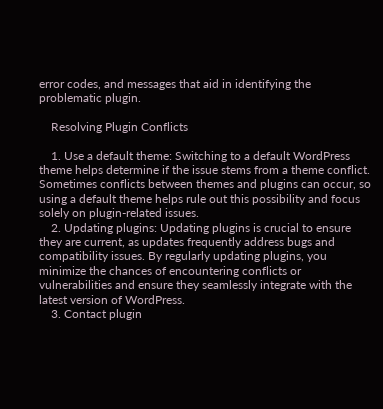error codes, and messages that aid in identifying the problematic plugin.

    Resolving Plugin Conflicts

    1. Use a default theme: Switching to a default WordPress theme helps determine if the issue stems from a theme conflict. Sometimes conflicts between themes and plugins can occur, so using a default theme helps rule out this possibility and focus solely on plugin-related issues.
    2. Updating plugins: Updating plugins is crucial to ensure they are current, as updates frequently address bugs and compatibility issues. By regularly updating plugins, you minimize the chances of encountering conflicts or vulnerabilities and ensure they seamlessly integrate with the latest version of WordPress.
    3. Contact plugin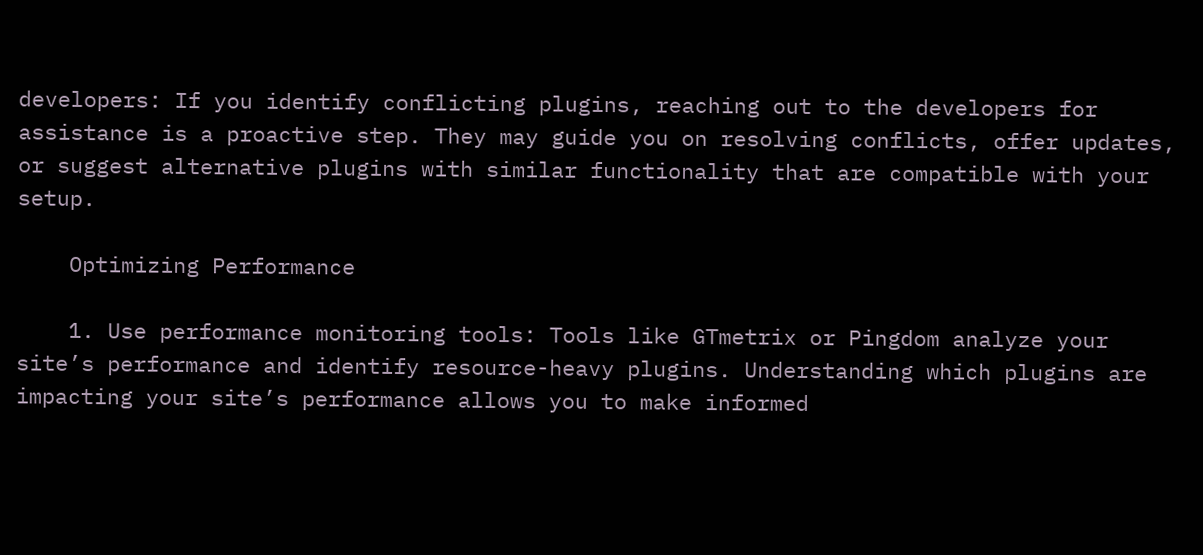developers: If you identify conflicting plugins, reaching out to the developers for assistance is a proactive step. They may guide you on resolving conflicts, offer updates, or suggest alternative plugins with similar functionality that are compatible with your setup.

    Optimizing Performance

    1. Use performance monitoring tools: Tools like GTmetrix or Pingdom analyze your site’s performance and identify resource-heavy plugins. Understanding which plugins are impacting your site’s performance allows you to make informed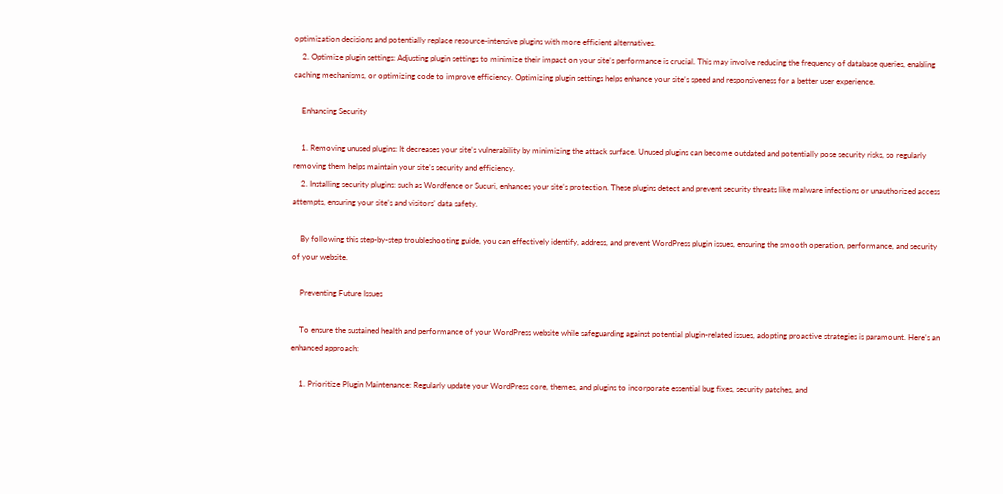optimization decisions and potentially replace resource-intensive plugins with more efficient alternatives.
    2. Optimize plugin settings: Adjusting plugin settings to minimize their impact on your site’s performance is crucial. This may involve reducing the frequency of database queries, enabling caching mechanisms, or optimizing code to improve efficiency. Optimizing plugin settings helps enhance your site’s speed and responsiveness for a better user experience.

    Enhancing Security

    1. Removing unused plugins: It decreases your site’s vulnerability by minimizing the attack surface. Unused plugins can become outdated and potentially pose security risks, so regularly removing them helps maintain your site’s security and efficiency.
    2. Installing security plugins: such as Wordfence or Sucuri, enhances your site’s protection. These plugins detect and prevent security threats like malware infections or unauthorized access attempts, ensuring your site’s and visitors’ data safety.

    By following this step-by-step troubleshooting guide, you can effectively identify, address, and prevent WordPress plugin issues, ensuring the smooth operation, performance, and security of your website.

    Preventing Future Issues

    To ensure the sustained health and performance of your WordPress website while safeguarding against potential plugin-related issues, adopting proactive strategies is paramount. Here’s an enhanced approach:

    1. Prioritize Plugin Maintenance: Regularly update your WordPress core, themes, and plugins to incorporate essential bug fixes, security patches, and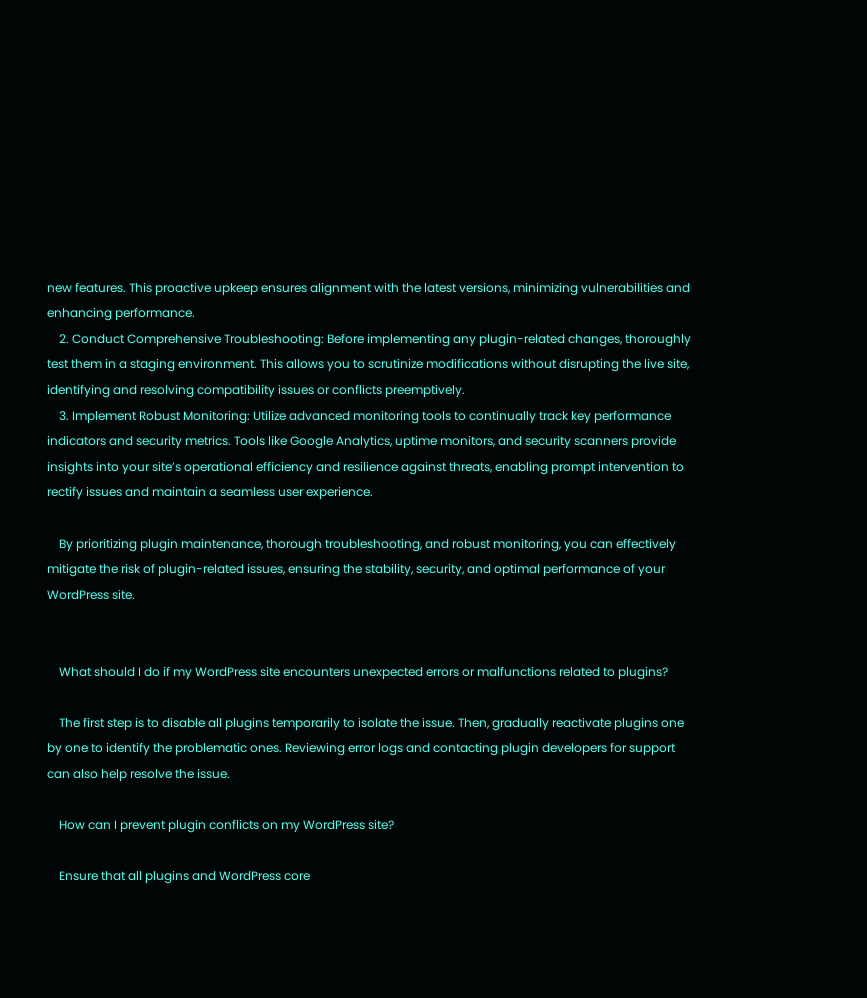new features. This proactive upkeep ensures alignment with the latest versions, minimizing vulnerabilities and enhancing performance.
    2. Conduct Comprehensive Troubleshooting: Before implementing any plugin-related changes, thoroughly test them in a staging environment. This allows you to scrutinize modifications without disrupting the live site, identifying and resolving compatibility issues or conflicts preemptively.
    3. Implement Robust Monitoring: Utilize advanced monitoring tools to continually track key performance indicators and security metrics. Tools like Google Analytics, uptime monitors, and security scanners provide insights into your site’s operational efficiency and resilience against threats, enabling prompt intervention to rectify issues and maintain a seamless user experience.

    By prioritizing plugin maintenance, thorough troubleshooting, and robust monitoring, you can effectively mitigate the risk of plugin-related issues, ensuring the stability, security, and optimal performance of your WordPress site.


    What should I do if my WordPress site encounters unexpected errors or malfunctions related to plugins?

    The first step is to disable all plugins temporarily to isolate the issue. Then, gradually reactivate plugins one by one to identify the problematic ones. Reviewing error logs and contacting plugin developers for support can also help resolve the issue.

    How can I prevent plugin conflicts on my WordPress site?

    Ensure that all plugins and WordPress core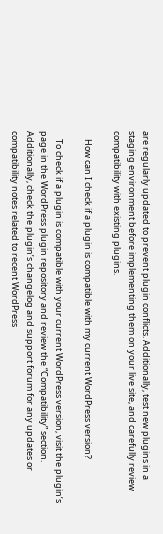are regularly updated to prevent plugin conflicts. Additionally, test new plugins in a staging environment before implementing them on your live site, and carefully review compatibility with existing plugins.

    How can I check if a plugin is compatible with my current WordPress version?

    To check if a plugin is compatible with your current WordPress version, visit the plugin’s page in the WordPress plugin repository and review the “Compatibility” section. Additionally, check the plugin’s changelog and support forum for any updates or compatibility notes related to recent WordPress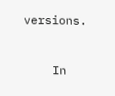versions.


    In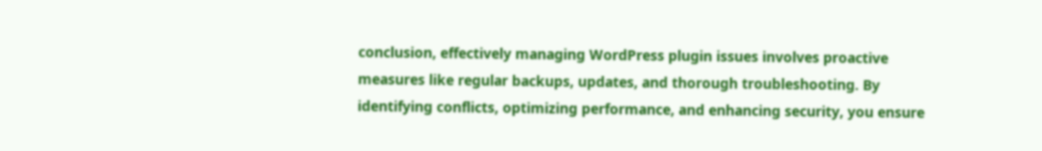conclusion, effectively managing WordPress plugin issues involves proactive measures like regular backups, updates, and thorough troubleshooting. By identifying conflicts, optimizing performance, and enhancing security, you ensure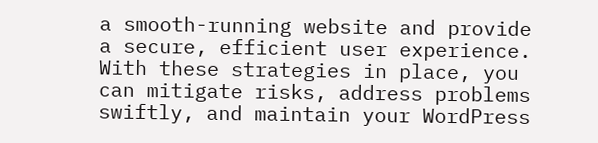a smooth-running website and provide a secure, efficient user experience. With these strategies in place, you can mitigate risks, address problems swiftly, and maintain your WordPress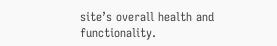site’s overall health and functionality.